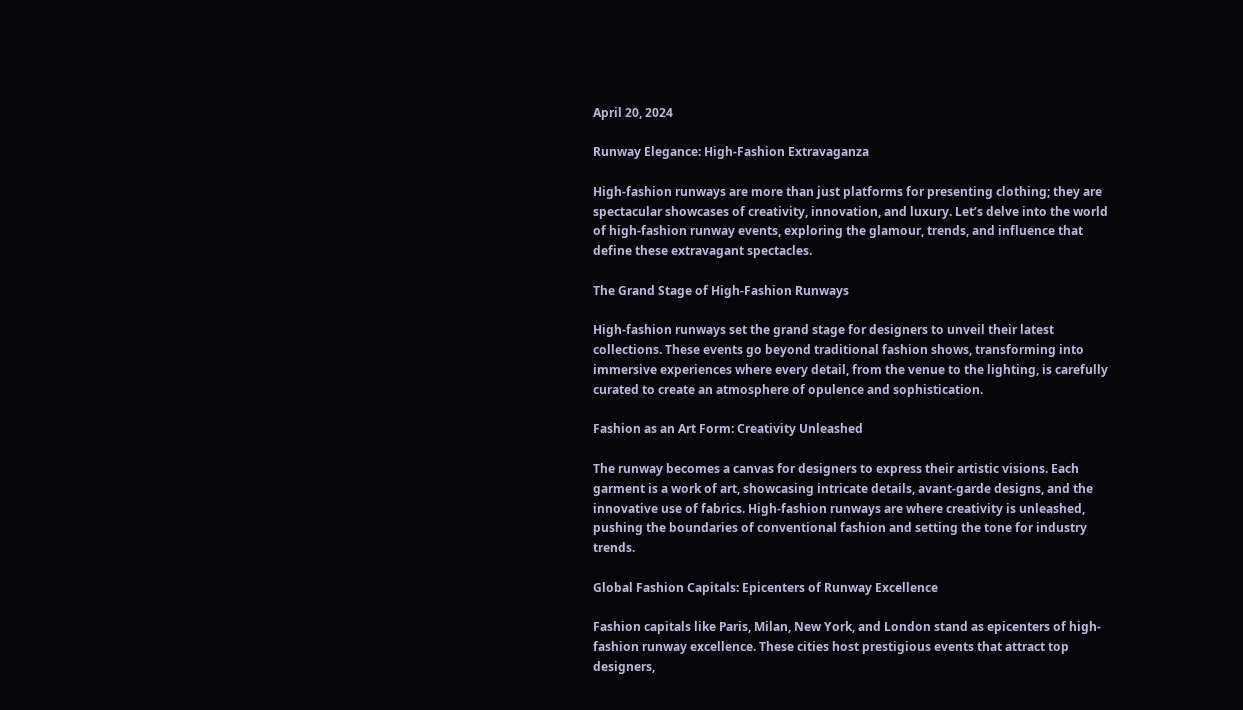April 20, 2024

Runway Elegance: High-Fashion Extravaganza

High-fashion runways are more than just platforms for presenting clothing; they are spectacular showcases of creativity, innovation, and luxury. Let’s delve into the world of high-fashion runway events, exploring the glamour, trends, and influence that define these extravagant spectacles.

The Grand Stage of High-Fashion Runways

High-fashion runways set the grand stage for designers to unveil their latest collections. These events go beyond traditional fashion shows, transforming into immersive experiences where every detail, from the venue to the lighting, is carefully curated to create an atmosphere of opulence and sophistication.

Fashion as an Art Form: Creativity Unleashed

The runway becomes a canvas for designers to express their artistic visions. Each garment is a work of art, showcasing intricate details, avant-garde designs, and the innovative use of fabrics. High-fashion runways are where creativity is unleashed, pushing the boundaries of conventional fashion and setting the tone for industry trends.

Global Fashion Capitals: Epicenters of Runway Excellence

Fashion capitals like Paris, Milan, New York, and London stand as epicenters of high-fashion runway excellence. These cities host prestigious events that attract top designers,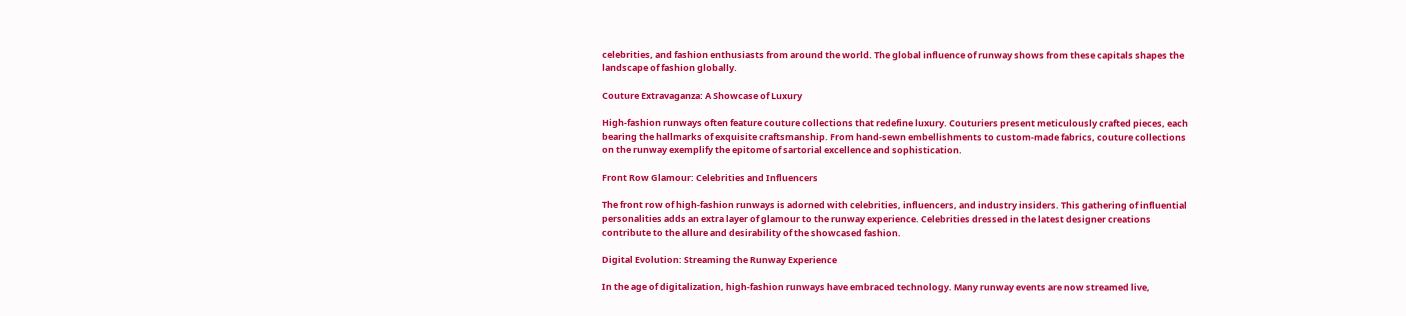celebrities, and fashion enthusiasts from around the world. The global influence of runway shows from these capitals shapes the landscape of fashion globally.

Couture Extravaganza: A Showcase of Luxury

High-fashion runways often feature couture collections that redefine luxury. Couturiers present meticulously crafted pieces, each bearing the hallmarks of exquisite craftsmanship. From hand-sewn embellishments to custom-made fabrics, couture collections on the runway exemplify the epitome of sartorial excellence and sophistication.

Front Row Glamour: Celebrities and Influencers

The front row of high-fashion runways is adorned with celebrities, influencers, and industry insiders. This gathering of influential personalities adds an extra layer of glamour to the runway experience. Celebrities dressed in the latest designer creations contribute to the allure and desirability of the showcased fashion.

Digital Evolution: Streaming the Runway Experience

In the age of digitalization, high-fashion runways have embraced technology. Many runway events are now streamed live,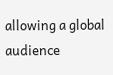allowing a global audience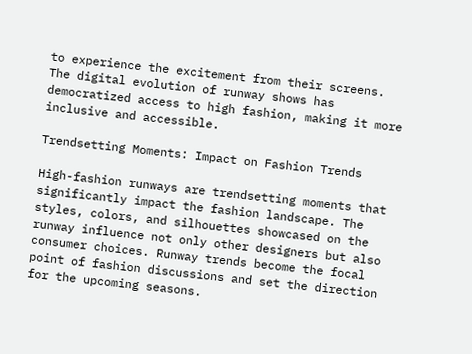to experience the excitement from their screens. The digital evolution of runway shows has democratized access to high fashion, making it more inclusive and accessible.

Trendsetting Moments: Impact on Fashion Trends

High-fashion runways are trendsetting moments that significantly impact the fashion landscape. The styles, colors, and silhouettes showcased on the runway influence not only other designers but also consumer choices. Runway trends become the focal point of fashion discussions and set the direction for the upcoming seasons.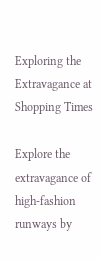Exploring the Extravagance at Shopping Times

Explore the extravagance of high-fashion runways by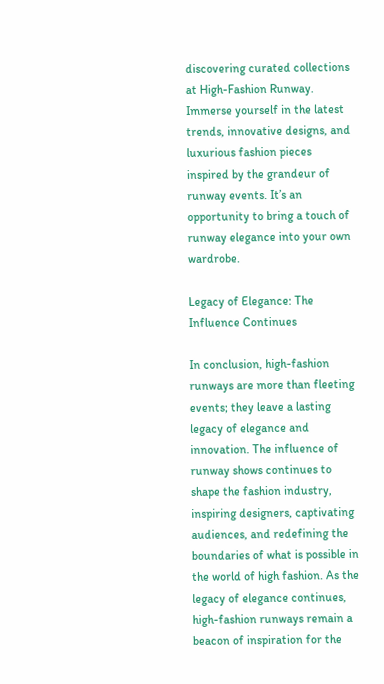discovering curated collections at High-Fashion Runway. Immerse yourself in the latest trends, innovative designs, and luxurious fashion pieces inspired by the grandeur of runway events. It’s an opportunity to bring a touch of runway elegance into your own wardrobe.

Legacy of Elegance: The Influence Continues

In conclusion, high-fashion runways are more than fleeting events; they leave a lasting legacy of elegance and innovation. The influence of runway shows continues to shape the fashion industry, inspiring designers, captivating audiences, and redefining the boundaries of what is possible in the world of high fashion. As the legacy of elegance continues, high-fashion runways remain a beacon of inspiration for the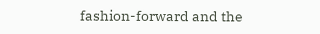fashion-forward and the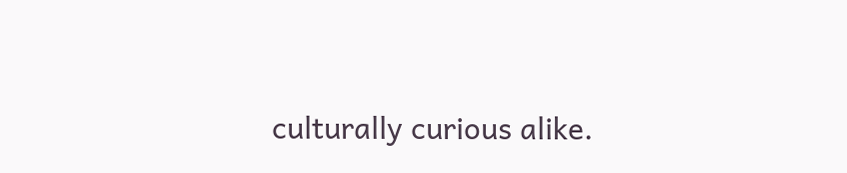culturally curious alike.